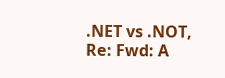.NET vs .NOT, Re: Fwd: A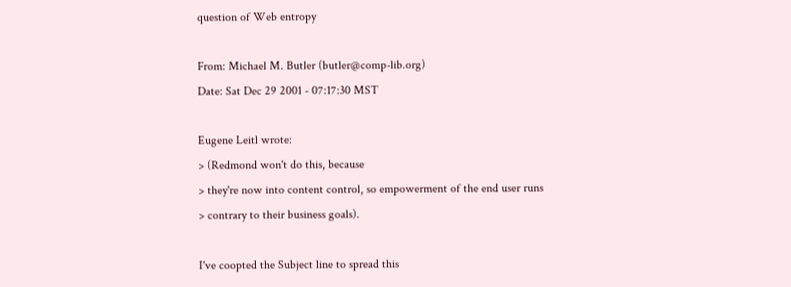question of Web entropy

From: Michael M. Butler (butler@comp-lib.org)
Date: Sat Dec 29 2001 - 07:17:30 MST

Eugene Leitl wrote:
> (Redmond won't do this, because
> they're now into content control, so empowerment of the end user runs
> contrary to their business goals).

I've coopted the Subject line to spread this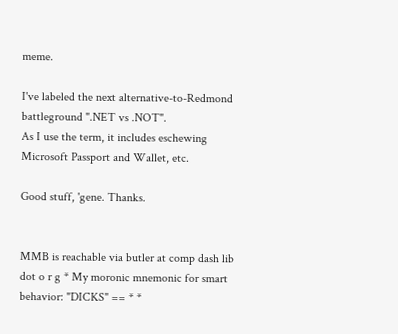meme.

I've labeled the next alternative-to-Redmond battleground ".NET vs .NOT".
As I use the term, it includes eschewing Microsoft Passport and Wallet, etc.

Good stuff, 'gene. Thanks.


MMB is reachable via butler at comp dash lib dot o r g * My moronic mnemonic for smart behavior: "DICKS" == * *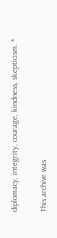diplomacy, integrity, courage, kindness, skepticism. *

This archive was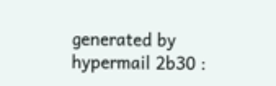generated by hypermail 2b30 :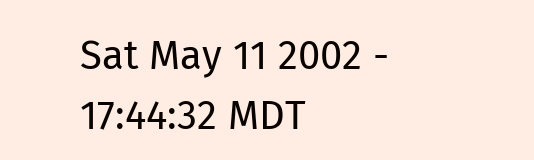Sat May 11 2002 - 17:44:32 MDT